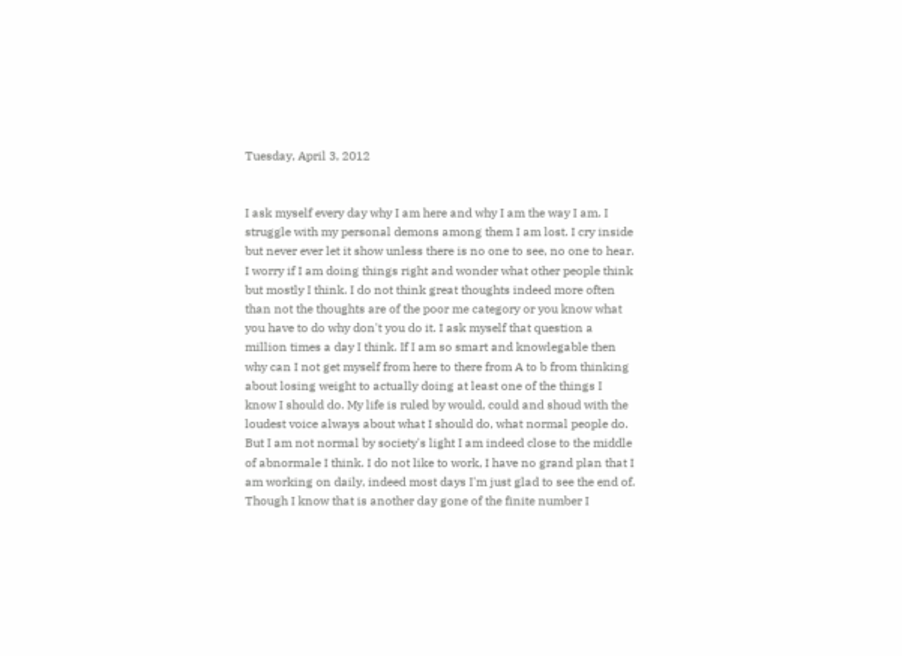Tuesday, April 3, 2012


I ask myself every day why I am here and why I am the way I am. I struggle with my personal demons among them I am lost. I cry inside but never ever let it show unless there is no one to see, no one to hear. I worry if I am doing things right and wonder what other people think but mostly I think. I do not think great thoughts indeed more often than not the thoughts are of the poor me category or you know what you have to do why don't you do it. I ask myself that question a million times a day I think. If I am so smart and knowlegable then why can I not get myself from here to there from A to b from thinking about losing weight to actually doing at least one of the things I know I should do. My life is ruled by would, could and shoud with the loudest voice always about what I should do, what normal people do. But I am not normal by society's light I am indeed close to the middle of abnormale I think. I do not like to work, I have no grand plan that I am working on daily, indeed most days I'm just glad to see the end of. Though I know that is another day gone of the finite number I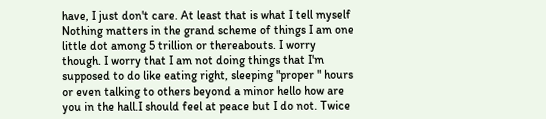have, I just don't care. At least that is what I tell myself Nothing matters in the grand scheme of things I am one little dot among 5 trillion or thereabouts. I worry though. I worry that I am not doing things that I'm supposed to do like eating right, sleeping "proper " hours or even talking to others beyond a minor hello how are you in the hall.I should feel at peace but I do not. Twice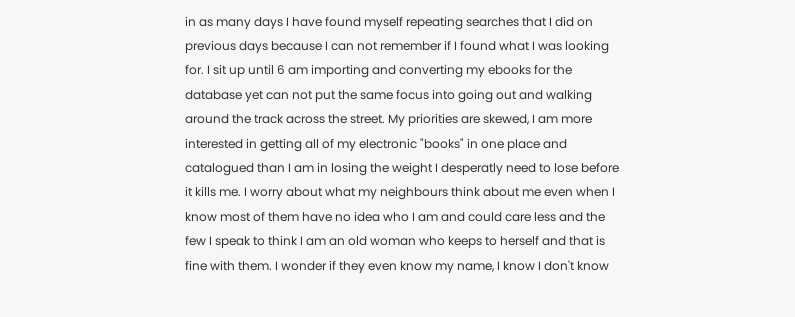in as many days I have found myself repeating searches that I did on previous days because I can not remember if I found what I was looking for. I sit up until 6 am importing and converting my ebooks for the database yet can not put the same focus into going out and walking around the track across the street. My priorities are skewed, I am more interested in getting all of my electronic "books" in one place and catalogued than I am in losing the weight I desperatly need to lose before it kills me. I worry about what my neighbours think about me even when I know most of them have no idea who I am and could care less and the few I speak to think I am an old woman who keeps to herself and that is fine with them. I wonder if they even know my name, I know I don't know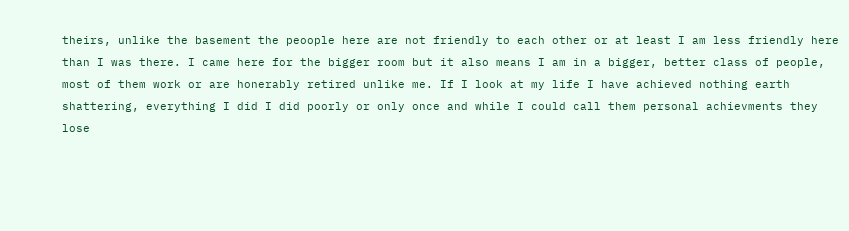theirs, unlike the basement the peoople here are not friendly to each other or at least I am less friendly here than I was there. I came here for the bigger room but it also means I am in a bigger, better class of people, most of them work or are honerably retired unlike me. If I look at my life I have achieved nothing earth shattering, everything I did I did poorly or only once and while I could call them personal achievments they lose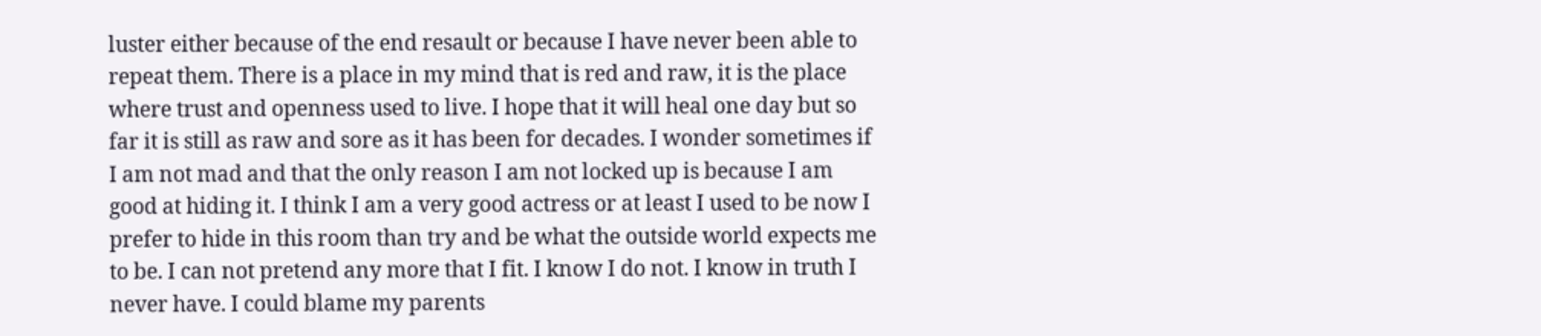luster either because of the end resault or because I have never been able to repeat them. There is a place in my mind that is red and raw, it is the place where trust and openness used to live. I hope that it will heal one day but so far it is still as raw and sore as it has been for decades. I wonder sometimes if I am not mad and that the only reason I am not locked up is because I am good at hiding it. I think I am a very good actress or at least I used to be now I prefer to hide in this room than try and be what the outside world expects me to be. I can not pretend any more that I fit. I know I do not. I know in truth I never have. I could blame my parents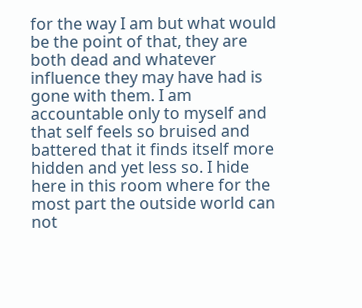for the way I am but what would be the point of that, they are both dead and whatever influence they may have had is gone with them. I am accountable only to myself and that self feels so bruised and battered that it finds itself more hidden and yet less so. I hide here in this room where for the most part the outside world can not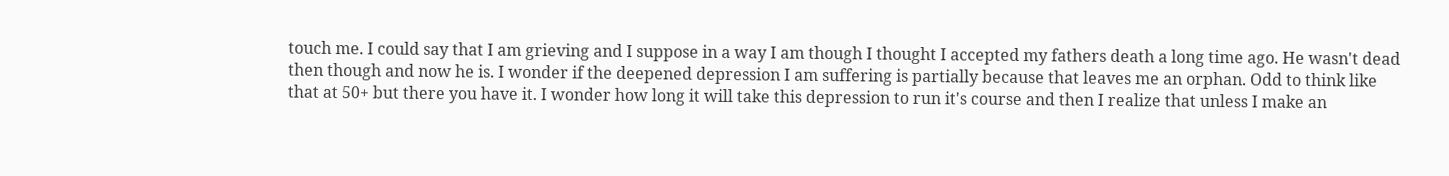touch me. I could say that I am grieving and I suppose in a way I am though I thought I accepted my fathers death a long time ago. He wasn't dead then though and now he is. I wonder if the deepened depression I am suffering is partially because that leaves me an orphan. Odd to think like that at 50+ but there you have it. I wonder how long it will take this depression to run it's course and then I realize that unless I make an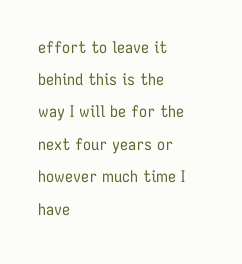effort to leave it behind this is the way I will be for the next four years or however much time I have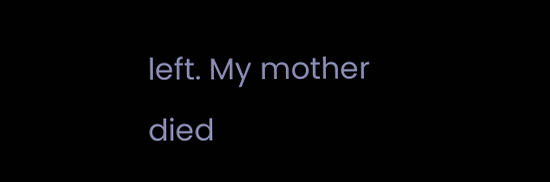left. My mother died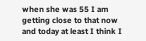when she was 55 I am getting close to that now and today at least I think I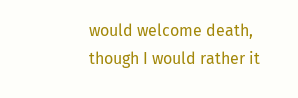would welcome death, though I would rather it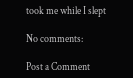took me while I slept

No comments:

Post a Comment